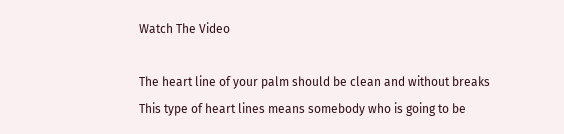Watch The Video

The heart line of your palm should be clean and without breaks This type of heart lines means somebody who is going to be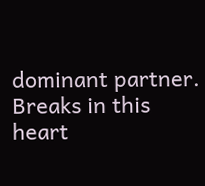dominant partner. Breaks in this heart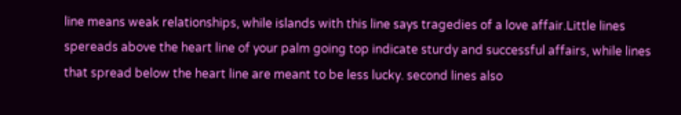line means weak relationships, while islands with this line says tragedies of a love affair.Little lines spereads above the heart line of your palm going top indicate sturdy and successful affairs, while lines that spread below the heart line are meant to be less lucky. second lines also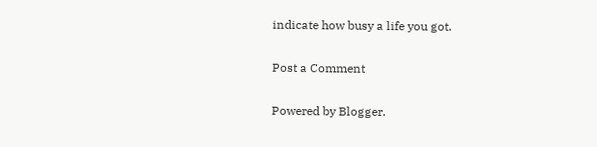indicate how busy a life you got.

Post a Comment

Powered by Blogger.